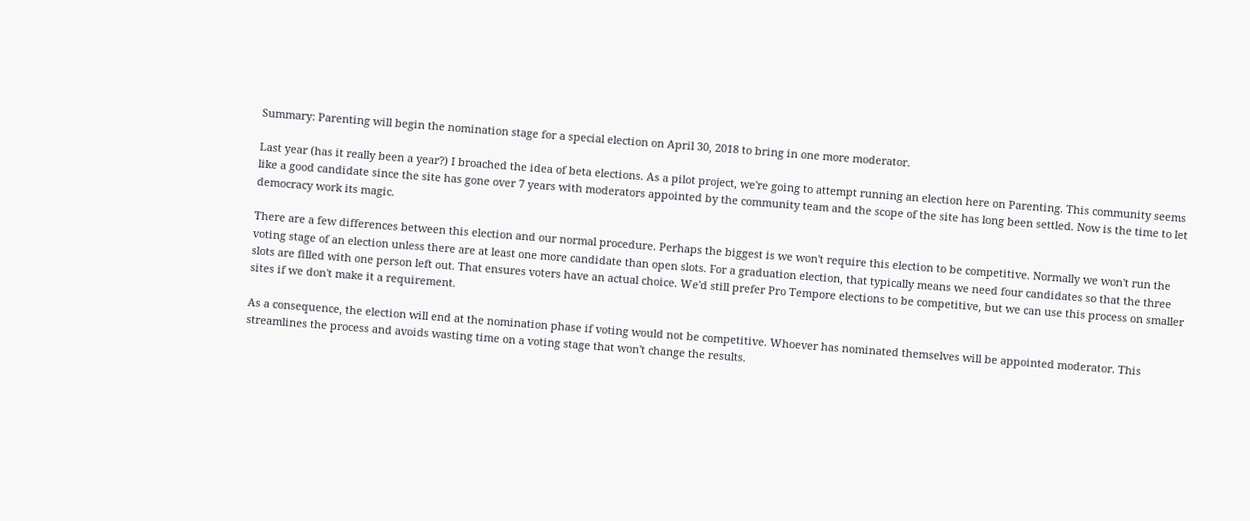Summary: Parenting will begin the nomination stage for a special election on April 30, 2018 to bring in one more moderator.

Last year (has it really been a year?) I broached the idea of beta elections. As a pilot project, we're going to attempt running an election here on Parenting. This community seems like a good candidate since the site has gone over 7 years with moderators appointed by the community team and the scope of the site has long been settled. Now is the time to let democracy work its magic.

There are a few differences between this election and our normal procedure. Perhaps the biggest is we won't require this election to be competitive. Normally we won't run the voting stage of an election unless there are at least one more candidate than open slots. For a graduation election, that typically means we need four candidates so that the three slots are filled with one person left out. That ensures voters have an actual choice. We'd still prefer Pro Tempore elections to be competitive, but we can use this process on smaller sites if we don't make it a requirement.

As a consequence, the election will end at the nomination phase if voting would not be competitive. Whoever has nominated themselves will be appointed moderator. This streamlines the process and avoids wasting time on a voting stage that won't change the results.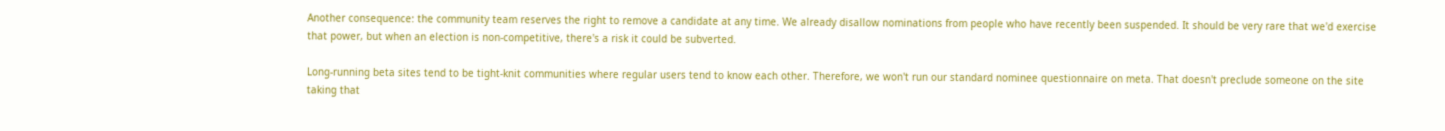Another consequence: the community team reserves the right to remove a candidate at any time. We already disallow nominations from people who have recently been suspended. It should be very rare that we'd exercise that power, but when an election is non-competitive, there's a risk it could be subverted.

Long-running beta sites tend to be tight-knit communities where regular users tend to know each other. Therefore, we won't run our standard nominee questionnaire on meta. That doesn't preclude someone on the site taking that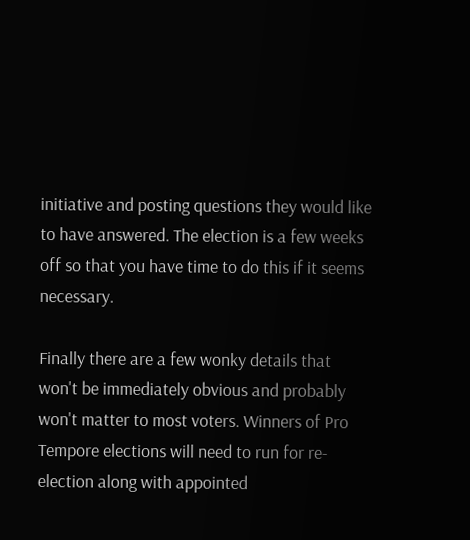initiative and posting questions they would like to have answered. The election is a few weeks off so that you have time to do this if it seems necessary.

Finally there are a few wonky details that won't be immediately obvious and probably won't matter to most voters. Winners of Pro Tempore elections will need to run for re-election along with appointed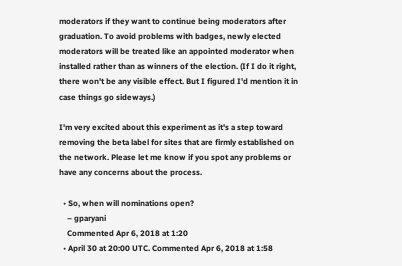moderators if they want to continue being moderators after graduation. To avoid problems with badges, newly elected moderators will be treated like an appointed moderator when installed rather than as winners of the election. (If I do it right, there won't be any visible effect. But I figured I'd mention it in case things go sideways.)

I'm very excited about this experiment as it's a step toward removing the beta label for sites that are firmly established on the network. Please let me know if you spot any problems or have any concerns about the process.

  • So, when will nominations open?
    – gparyani
    Commented Apr 6, 2018 at 1:20
  • April 30 at 20:00 UTC. Commented Apr 6, 2018 at 1:58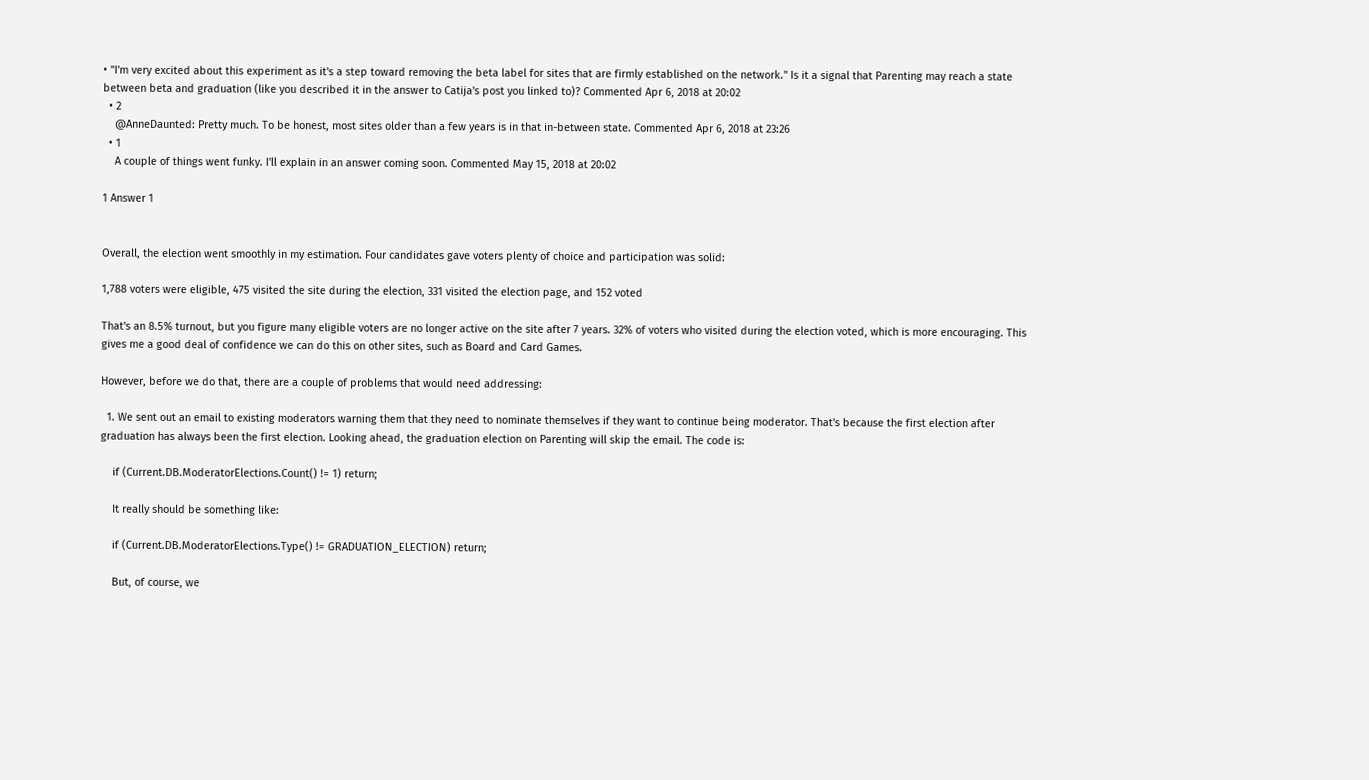• "I'm very excited about this experiment as it's a step toward removing the beta label for sites that are firmly established on the network." Is it a signal that Parenting may reach a state between beta and graduation (like you described it in the answer to Catija's post you linked to)? Commented Apr 6, 2018 at 20:02
  • 2
    @AnneDaunted: Pretty much. To be honest, most sites older than a few years is in that in-between state. Commented Apr 6, 2018 at 23:26
  • 1
    A couple of things went funky. I'll explain in an answer coming soon. Commented May 15, 2018 at 20:02

1 Answer 1


Overall, the election went smoothly in my estimation. Four candidates gave voters plenty of choice and participation was solid:

1,788 voters were eligible, 475 visited the site during the election, 331 visited the election page, and 152 voted

That's an 8.5% turnout, but you figure many eligible voters are no longer active on the site after 7 years. 32% of voters who visited during the election voted, which is more encouraging. This gives me a good deal of confidence we can do this on other sites, such as Board and Card Games.

However, before we do that, there are a couple of problems that would need addressing:

  1. We sent out an email to existing moderators warning them that they need to nominate themselves if they want to continue being moderator. That's because the first election after graduation has always been the first election. Looking ahead, the graduation election on Parenting will skip the email. The code is:

    if (Current.DB.ModeratorElections.Count() != 1) return;

    It really should be something like:

    if (Current.DB.ModeratorElections.Type() != GRADUATION_ELECTION) return;

    But, of course, we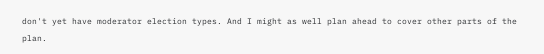don't yet have moderator election types. And I might as well plan ahead to cover other parts of the plan.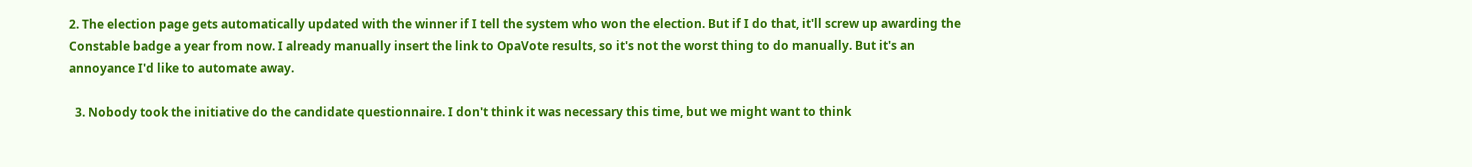2. The election page gets automatically updated with the winner if I tell the system who won the election. But if I do that, it'll screw up awarding the Constable badge a year from now. I already manually insert the link to OpaVote results, so it's not the worst thing to do manually. But it's an annoyance I'd like to automate away.

  3. Nobody took the initiative do the candidate questionnaire. I don't think it was necessary this time, but we might want to think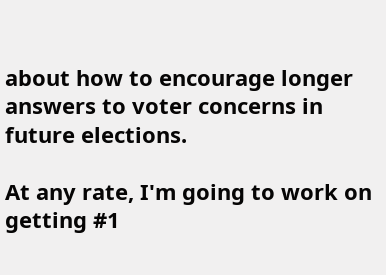about how to encourage longer answers to voter concerns in future elections.

At any rate, I'm going to work on getting #1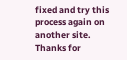fixed and try this process again on another site. Thanks for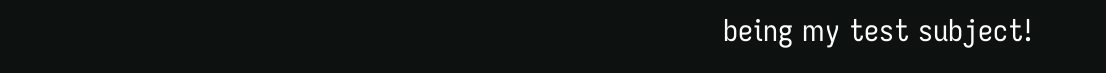being my test subject!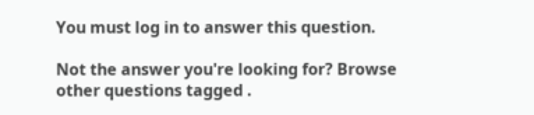You must log in to answer this question.

Not the answer you're looking for? Browse other questions tagged .